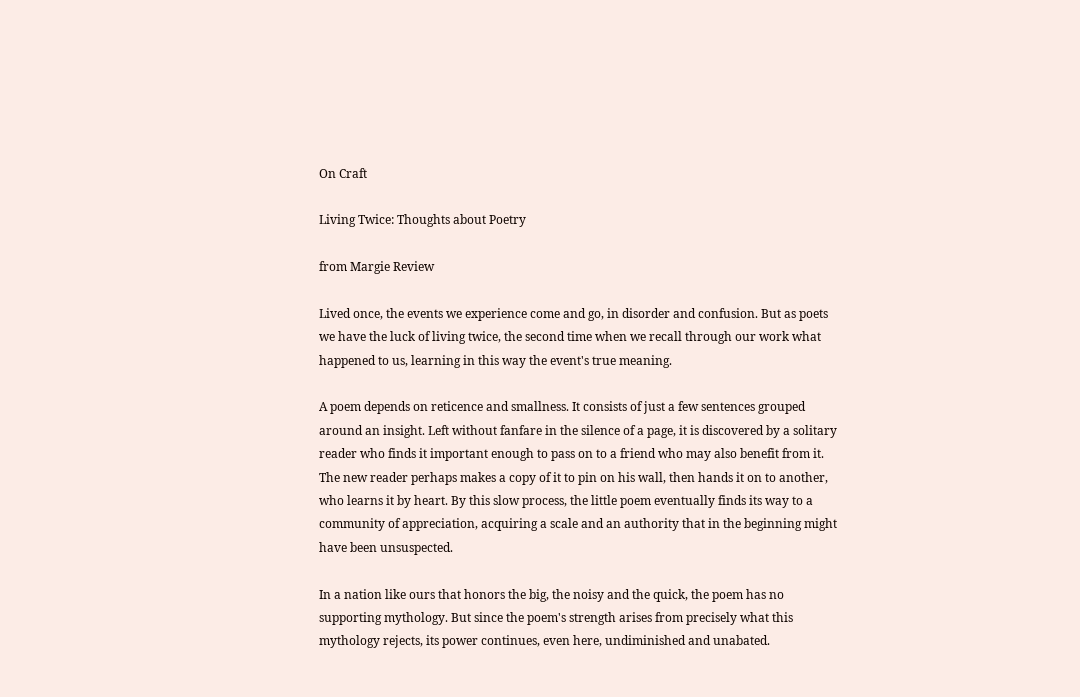On Craft

Living Twice: Thoughts about Poetry

from Margie Review

Lived once, the events we experience come and go, in disorder and confusion. But as poets we have the luck of living twice, the second time when we recall through our work what happened to us, learning in this way the event's true meaning.

A poem depends on reticence and smallness. It consists of just a few sentences grouped around an insight. Left without fanfare in the silence of a page, it is discovered by a solitary reader who finds it important enough to pass on to a friend who may also benefit from it. The new reader perhaps makes a copy of it to pin on his wall, then hands it on to another, who learns it by heart. By this slow process, the little poem eventually finds its way to a community of appreciation, acquiring a scale and an authority that in the beginning might have been unsuspected.

In a nation like ours that honors the big, the noisy and the quick, the poem has no supporting mythology. But since the poem's strength arises from precisely what this mythology rejects, its power continues, even here, undiminished and unabated.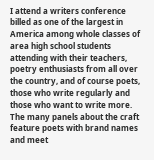I attend a writers conference billed as one of the largest in America among whole classes of area high school students attending with their teachers, poetry enthusiasts from all over the country, and of course poets, those who write regularly and those who want to write more. The many panels about the craft feature poets with brand names and meet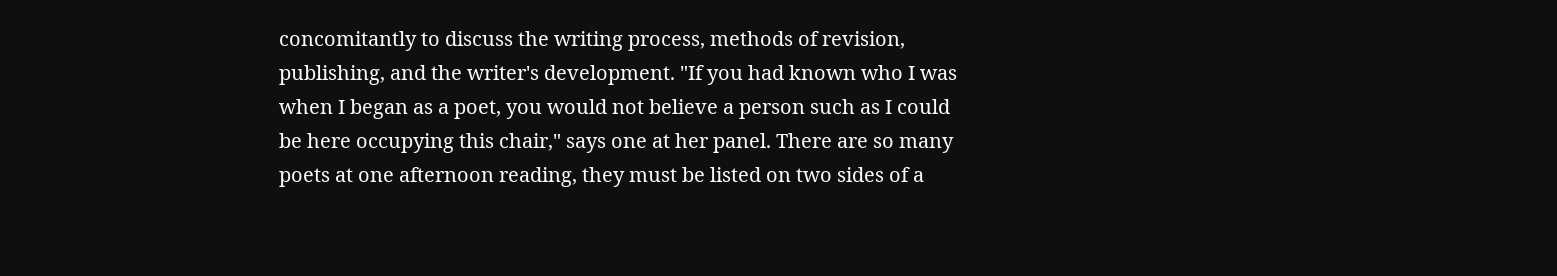concomitantly to discuss the writing process, methods of revision, publishing, and the writer's development. "If you had known who I was when I began as a poet, you would not believe a person such as I could be here occupying this chair," says one at her panel. There are so many poets at one afternoon reading, they must be listed on two sides of a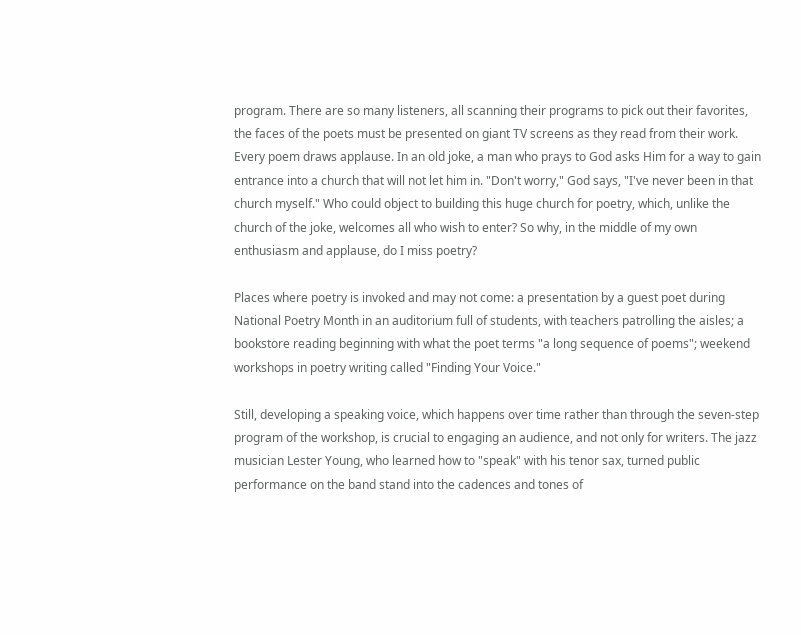program. There are so many listeners, all scanning their programs to pick out their favorites, the faces of the poets must be presented on giant TV screens as they read from their work. Every poem draws applause. In an old joke, a man who prays to God asks Him for a way to gain entrance into a church that will not let him in. "Don't worry," God says, "I've never been in that church myself." Who could object to building this huge church for poetry, which, unlike the church of the joke, welcomes all who wish to enter? So why, in the middle of my own enthusiasm and applause, do I miss poetry?

Places where poetry is invoked and may not come: a presentation by a guest poet during National Poetry Month in an auditorium full of students, with teachers patrolling the aisles; a bookstore reading beginning with what the poet terms "a long sequence of poems"; weekend workshops in poetry writing called "Finding Your Voice."

Still, developing a speaking voice, which happens over time rather than through the seven-step program of the workshop, is crucial to engaging an audience, and not only for writers. The jazz musician Lester Young, who learned how to "speak" with his tenor sax, turned public performance on the band stand into the cadences and tones of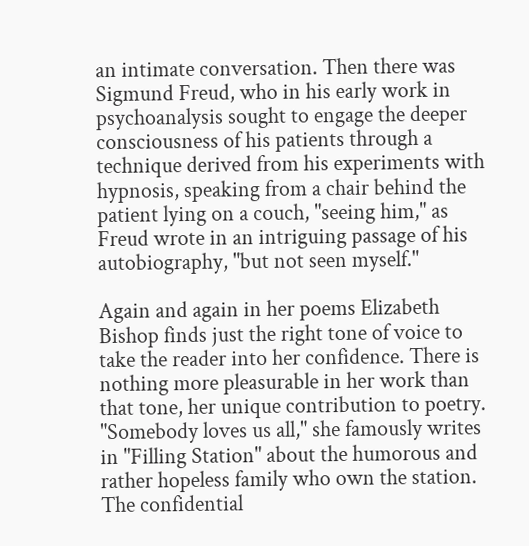an intimate conversation. Then there was Sigmund Freud, who in his early work in psychoanalysis sought to engage the deeper consciousness of his patients through a technique derived from his experiments with hypnosis, speaking from a chair behind the patient lying on a couch, "seeing him," as Freud wrote in an intriguing passage of his autobiography, "but not seen myself."

Again and again in her poems Elizabeth Bishop finds just the right tone of voice to take the reader into her confidence. There is nothing more pleasurable in her work than that tone, her unique contribution to poetry. "Somebody loves us all," she famously writes in "Filling Station" about the humorous and rather hopeless family who own the station. The confidential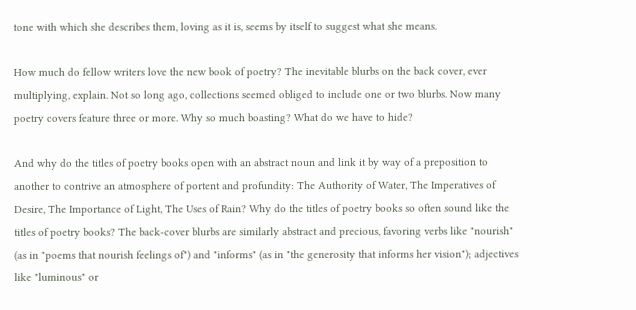tone with which she describes them, loving as it is, seems by itself to suggest what she means.

How much do fellow writers love the new book of poetry? The inevitable blurbs on the back cover, ever multiplying, explain. Not so long ago, collections seemed obliged to include one or two blurbs. Now many poetry covers feature three or more. Why so much boasting? What do we have to hide?

And why do the titles of poetry books open with an abstract noun and link it by way of a preposition to another to contrive an atmosphere of portent and profundity: The Authority of Water, The Imperatives of Desire, The Importance of Light, The Uses of Rain? Why do the titles of poetry books so often sound like the titles of poetry books? The back-cover blurbs are similarly abstract and precious, favoring verbs like "nourish" (as in "poems that nourish feelings of") and "informs" (as in "the generosity that informs her vision"); adjectives like "luminous" or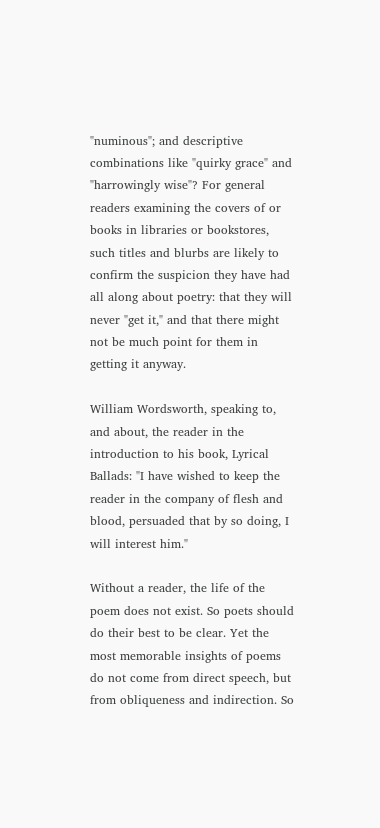"numinous"; and descriptive combinations like "quirky grace" and "harrowingly wise"? For general readers examining the covers of or books in libraries or bookstores, such titles and blurbs are likely to confirm the suspicion they have had all along about poetry: that they will never "get it," and that there might not be much point for them in getting it anyway.

William Wordsworth, speaking to, and about, the reader in the introduction to his book, Lyrical Ballads: "I have wished to keep the reader in the company of flesh and blood, persuaded that by so doing, I will interest him."

Without a reader, the life of the poem does not exist. So poets should do their best to be clear. Yet the most memorable insights of poems do not come from direct speech, but from obliqueness and indirection. So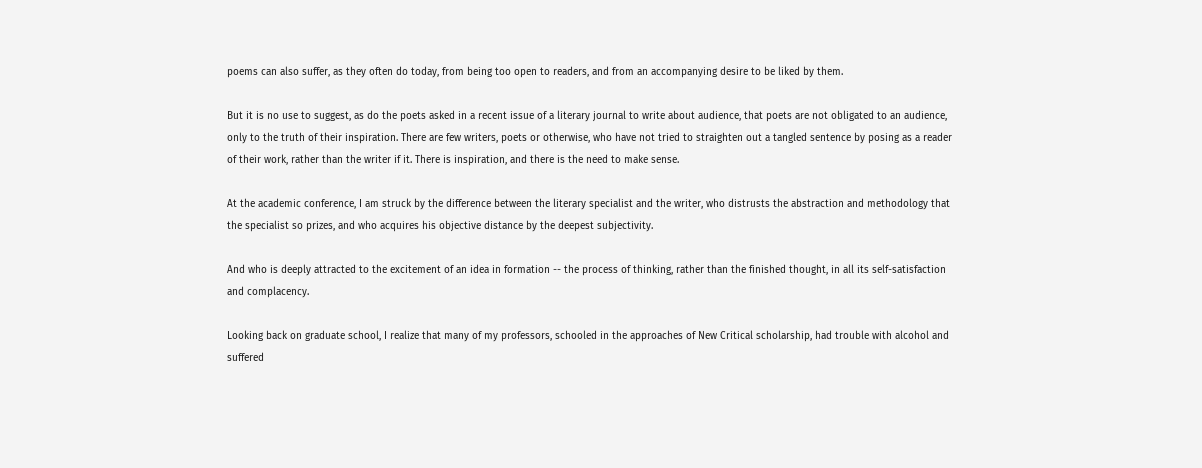poems can also suffer, as they often do today, from being too open to readers, and from an accompanying desire to be liked by them.

But it is no use to suggest, as do the poets asked in a recent issue of a literary journal to write about audience, that poets are not obligated to an audience, only to the truth of their inspiration. There are few writers, poets or otherwise, who have not tried to straighten out a tangled sentence by posing as a reader of their work, rather than the writer if it. There is inspiration, and there is the need to make sense.

At the academic conference, I am struck by the difference between the literary specialist and the writer, who distrusts the abstraction and methodology that the specialist so prizes, and who acquires his objective distance by the deepest subjectivity.

And who is deeply attracted to the excitement of an idea in formation -- the process of thinking, rather than the finished thought, in all its self-satisfaction and complacency.

Looking back on graduate school, I realize that many of my professors, schooled in the approaches of New Critical scholarship, had trouble with alcohol and suffered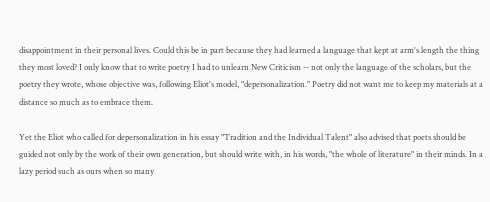disappointment in their personal lives. Could this be in part because they had learned a language that kept at arm's length the thing they most loved? I only know that to write poetry I had to unlearn New Criticism -- not only the language of the scholars, but the poetry they wrote, whose objective was, following Eliot's model, "depersonalization." Poetry did not want me to keep my materials at a distance so much as to embrace them.

Yet the Eliot who called for depersonalization in his essay "Tradition and the Individual Talent" also advised that poets should be guided not only by the work of their own generation, but should write with, in his words, "the whole of literature" in their minds. In a lazy period such as ours when so many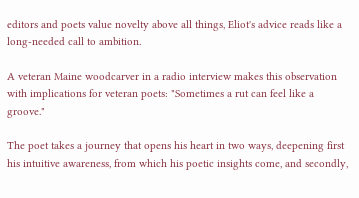editors and poets value novelty above all things, Eliot's advice reads like a long-needed call to ambition.

A veteran Maine woodcarver in a radio interview makes this observation with implications for veteran poets: "Sometimes a rut can feel like a groove."

The poet takes a journey that opens his heart in two ways, deepening first his intuitive awareness, from which his poetic insights come, and secondly,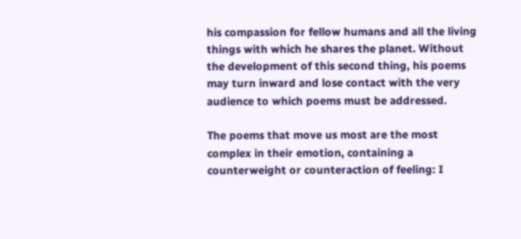his compassion for fellow humans and all the living things with which he shares the planet. Without the development of this second thing, his poems may turn inward and lose contact with the very audience to which poems must be addressed.

The poems that move us most are the most complex in their emotion, containing a counterweight or counteraction of feeling: I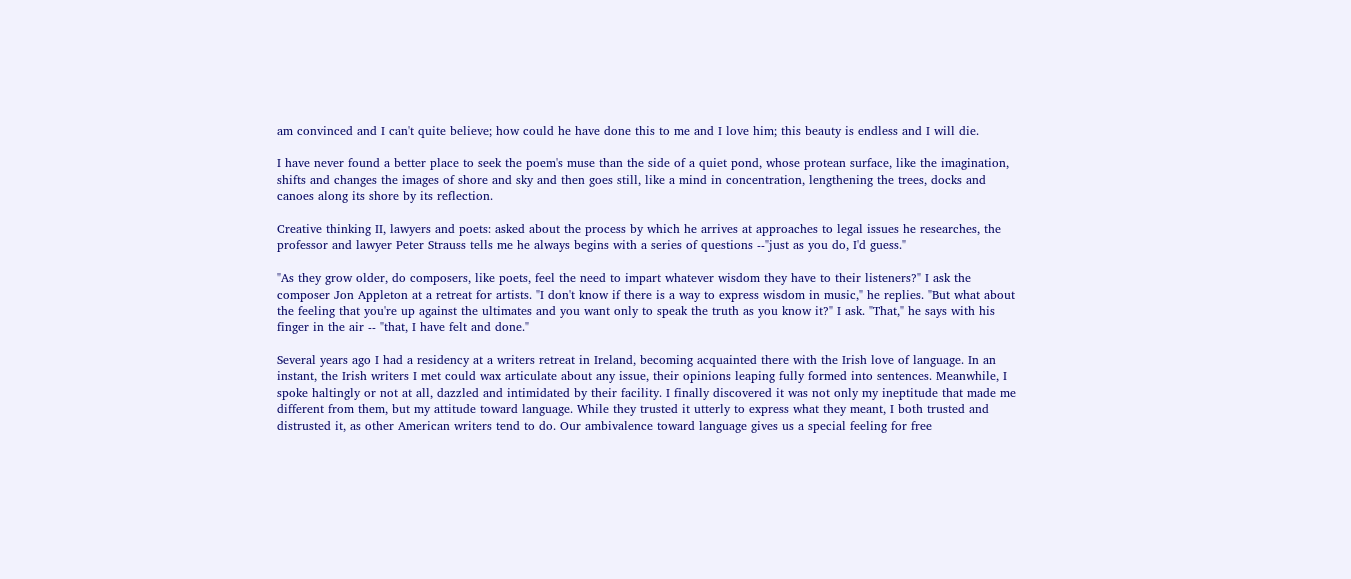am convinced and I can't quite believe; how could he have done this to me and I love him; this beauty is endless and I will die.

I have never found a better place to seek the poem's muse than the side of a quiet pond, whose protean surface, like the imagination, shifts and changes the images of shore and sky and then goes still, like a mind in concentration, lengthening the trees, docks and canoes along its shore by its reflection.

Creative thinking II, lawyers and poets: asked about the process by which he arrives at approaches to legal issues he researches, the professor and lawyer Peter Strauss tells me he always begins with a series of questions --"just as you do, I'd guess."

"As they grow older, do composers, like poets, feel the need to impart whatever wisdom they have to their listeners?" I ask the composer Jon Appleton at a retreat for artists. "I don't know if there is a way to express wisdom in music," he replies. "But what about the feeling that you're up against the ultimates and you want only to speak the truth as you know it?" I ask. "That," he says with his finger in the air -- "that, I have felt and done."

Several years ago I had a residency at a writers retreat in Ireland, becoming acquainted there with the Irish love of language. In an instant, the Irish writers I met could wax articulate about any issue, their opinions leaping fully formed into sentences. Meanwhile, I spoke haltingly or not at all, dazzled and intimidated by their facility. I finally discovered it was not only my ineptitude that made me different from them, but my attitude toward language. While they trusted it utterly to express what they meant, I both trusted and distrusted it, as other American writers tend to do. Our ambivalence toward language gives us a special feeling for free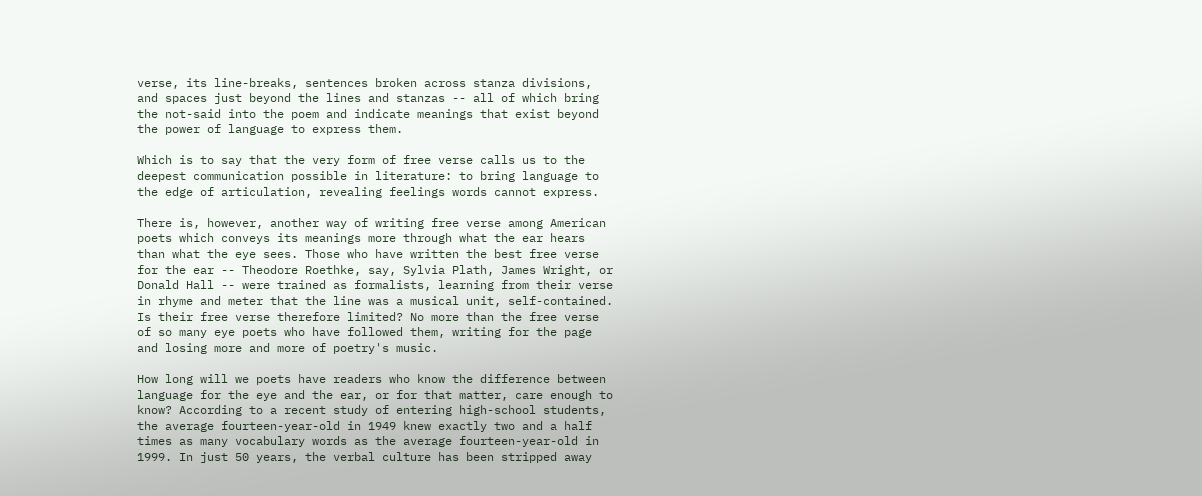verse, its line-breaks, sentences broken across stanza divisions, and spaces just beyond the lines and stanzas -- all of which bring the not-said into the poem and indicate meanings that exist beyond the power of language to express them.

Which is to say that the very form of free verse calls us to the deepest communication possible in literature: to bring language to the edge of articulation, revealing feelings words cannot express.

There is, however, another way of writing free verse among American poets which conveys its meanings more through what the ear hears than what the eye sees. Those who have written the best free verse for the ear -- Theodore Roethke, say, Sylvia Plath, James Wright, or Donald Hall -- were trained as formalists, learning from their verse in rhyme and meter that the line was a musical unit, self-contained. Is their free verse therefore limited? No more than the free verse of so many eye poets who have followed them, writing for the page and losing more and more of poetry's music.

How long will we poets have readers who know the difference between language for the eye and the ear, or for that matter, care enough to know? According to a recent study of entering high-school students, the average fourteen-year-old in 1949 knew exactly two and a half times as many vocabulary words as the average fourteen-year-old in 1999. In just 50 years, the verbal culture has been stripped away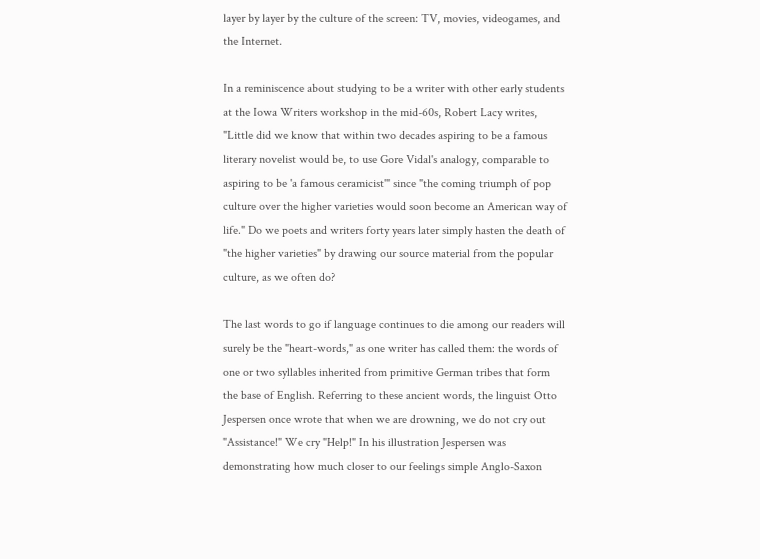layer by layer by the culture of the screen: TV, movies, videogames, and the Internet.

In a reminiscence about studying to be a writer with other early students at the Iowa Writers workshop in the mid-60s, Robert Lacy writes, "Little did we know that within two decades aspiring to be a famous literary novelist would be, to use Gore Vidal's analogy, comparable to aspiring to be 'a famous ceramicist'" since "the coming triumph of pop culture over the higher varieties would soon become an American way of life." Do we poets and writers forty years later simply hasten the death of "the higher varieties" by drawing our source material from the popular culture, as we often do?

The last words to go if language continues to die among our readers will surely be the "heart-words," as one writer has called them: the words of one or two syllables inherited from primitive German tribes that form the base of English. Referring to these ancient words, the linguist Otto Jespersen once wrote that when we are drowning, we do not cry out "Assistance!" We cry "Help!" In his illustration Jespersen was demonstrating how much closer to our feelings simple Anglo-Saxon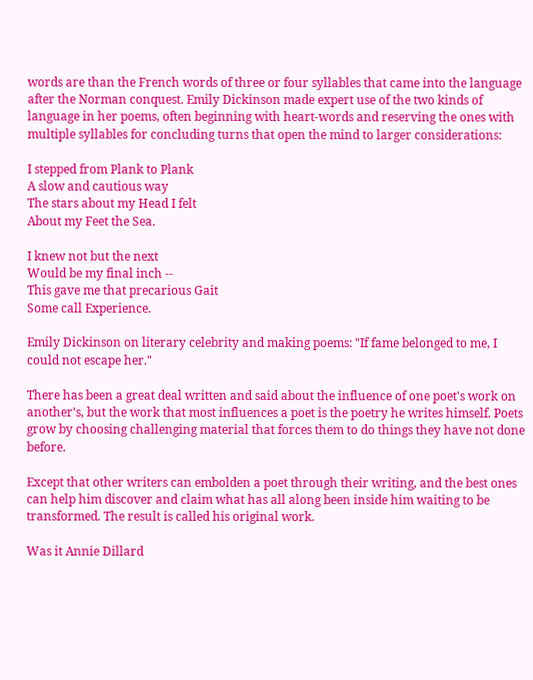words are than the French words of three or four syllables that came into the language after the Norman conquest. Emily Dickinson made expert use of the two kinds of language in her poems, often beginning with heart-words and reserving the ones with multiple syllables for concluding turns that open the mind to larger considerations:

I stepped from Plank to Plank
A slow and cautious way
The stars about my Head I felt
About my Feet the Sea.

I knew not but the next
Would be my final inch --
This gave me that precarious Gait
Some call Experience.

Emily Dickinson on literary celebrity and making poems: "If fame belonged to me, I could not escape her."

There has been a great deal written and said about the influence of one poet's work on another's, but the work that most influences a poet is the poetry he writes himself. Poets grow by choosing challenging material that forces them to do things they have not done before.

Except that other writers can embolden a poet through their writing, and the best ones can help him discover and claim what has all along been inside him waiting to be transformed. The result is called his original work.

Was it Annie Dillard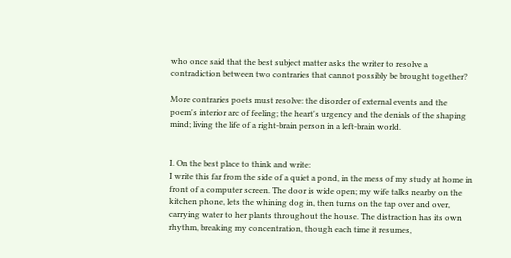who once said that the best subject matter asks the writer to resolve a contradiction between two contraries that cannot possibly be brought together?

More contraries poets must resolve: the disorder of external events and the poem's interior arc of feeling; the heart's urgency and the denials of the shaping mind; living the life of a right-brain person in a left-brain world.


I. On the best place to think and write:
I write this far from the side of a quiet a pond, in the mess of my study at home in front of a computer screen. The door is wide open; my wife talks nearby on the kitchen phone, lets the whining dog in, then turns on the tap over and over, carrying water to her plants throughout the house. The distraction has its own rhythm, breaking my concentration, though each time it resumes,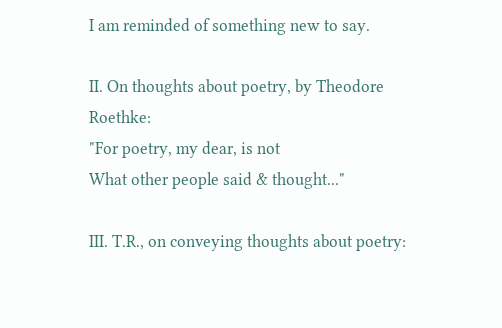I am reminded of something new to say.

II. On thoughts about poetry, by Theodore Roethke:
"For poetry, my dear, is not
What other people said & thought..."

III. T.R., on conveying thoughts about poetry: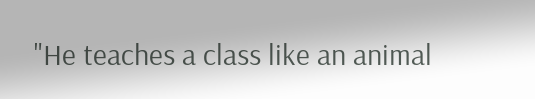"He teaches a class like an animal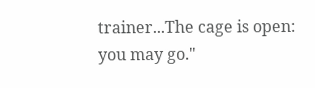trainer...The cage is open:
you may go."